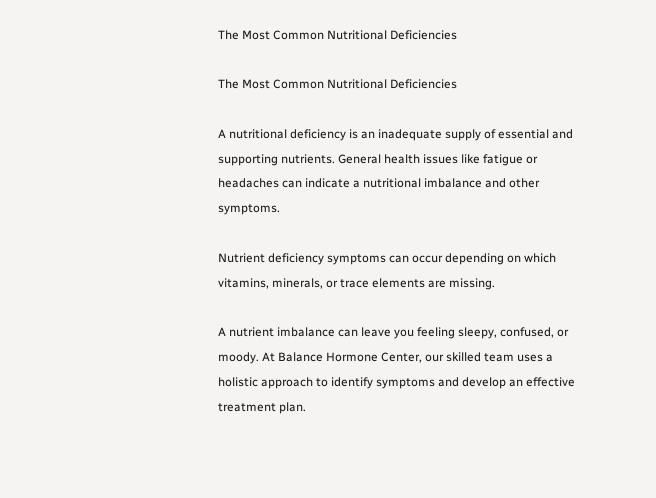The Most Common Nutritional Deficiencies

The Most Common Nutritional Deficiencies

A nutritional deficiency is an inadequate supply of essential and supporting nutrients. General health issues like fatigue or headaches can indicate a nutritional imbalance and other symptoms.

Nutrient deficiency symptoms can occur depending on which vitamins, minerals, or trace elements are missing.

A nutrient imbalance can leave you feeling sleepy, confused, or moody. At Balance Hormone Center, our skilled team uses a holistic approach to identify symptoms and develop an effective treatment plan.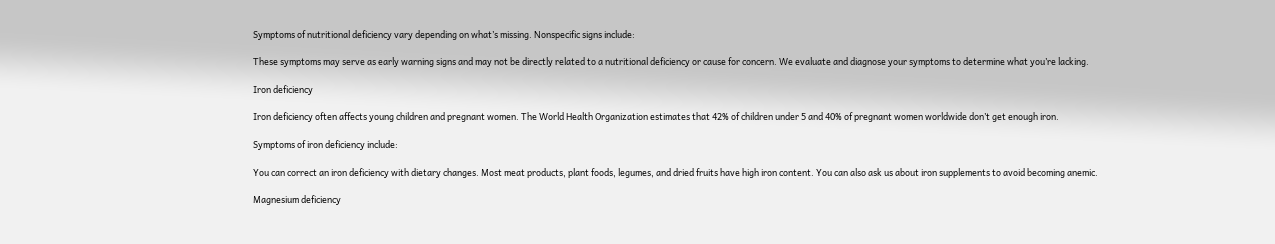Symptoms of nutritional deficiency vary depending on what’s missing. Nonspecific signs include:

These symptoms may serve as early warning signs and may not be directly related to a nutritional deficiency or cause for concern. We evaluate and diagnose your symptoms to determine what you’re lacking.

Iron deficiency

Iron deficiency often affects young children and pregnant women. The World Health Organization estimates that 42% of children under 5 and 40% of pregnant women worldwide don’t get enough iron.

Symptoms of iron deficiency include:

You can correct an iron deficiency with dietary changes. Most meat products, plant foods, legumes, and dried fruits have high iron content. You can also ask us about iron supplements to avoid becoming anemic.

Magnesium deficiency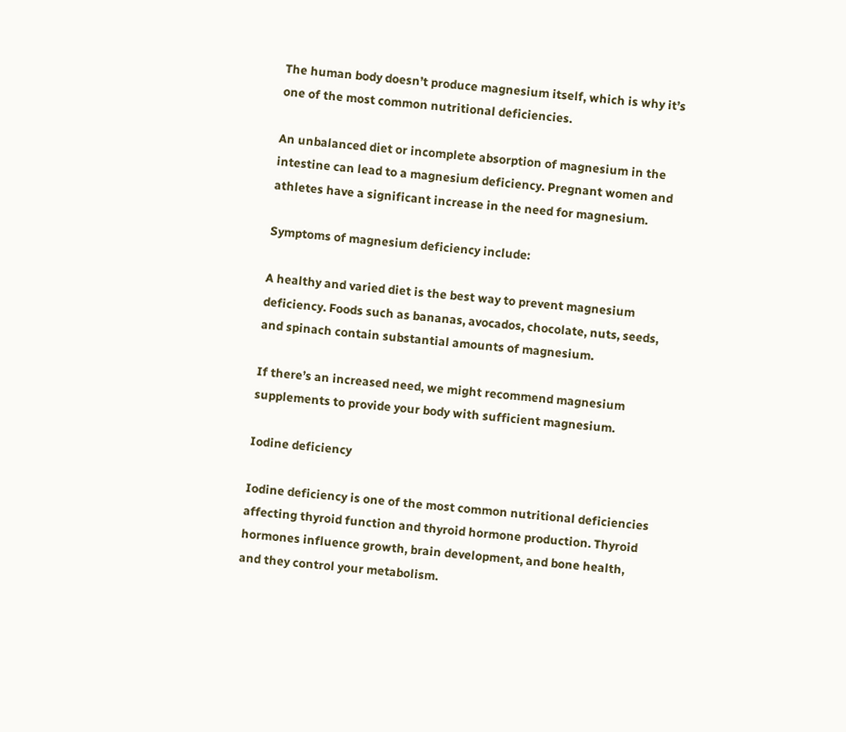The human body doesn’t produce magnesium itself, which is why it’s one of the most common nutritional deficiencies.

An unbalanced diet or incomplete absorption of magnesium in the intestine can lead to a magnesium deficiency. Pregnant women and athletes have a significant increase in the need for magnesium.

Symptoms of magnesium deficiency include:

A healthy and varied diet is the best way to prevent magnesium deficiency. Foods such as bananas, avocados, chocolate, nuts, seeds, and spinach contain substantial amounts of magnesium.

If there’s an increased need, we might recommend magnesium supplements to provide your body with sufficient magnesium.

Iodine deficiency

Iodine deficiency is one of the most common nutritional deficiencies affecting thyroid function and thyroid hormone production. Thyroid hormones influence growth, brain development, and bone health, and they control your metabolism.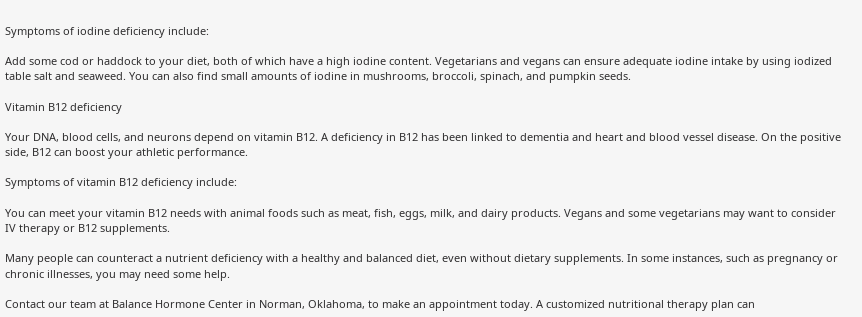Symptoms of iodine deficiency include:

Add some cod or haddock to your diet, both of which have a high iodine content. Vegetarians and vegans can ensure adequate iodine intake by using iodized table salt and seaweed. You can also find small amounts of iodine in mushrooms, broccoli, spinach, and pumpkin seeds.

Vitamin B12 deficiency

Your DNA, blood cells, and neurons depend on vitamin B12. A deficiency in B12 has been linked to dementia and heart and blood vessel disease. On the positive side, B12 can boost your athletic performance.

Symptoms of vitamin B12 deficiency include:

You can meet your vitamin B12 needs with animal foods such as meat, fish, eggs, milk, and dairy products. Vegans and some vegetarians may want to consider IV therapy or B12 supplements.

Many people can counteract a nutrient deficiency with a healthy and balanced diet, even without dietary supplements. In some instances, such as pregnancy or chronic illnesses, you may need some help.

Contact our team at Balance Hormone Center in Norman, Oklahoma, to make an appointment today. A customized nutritional therapy plan can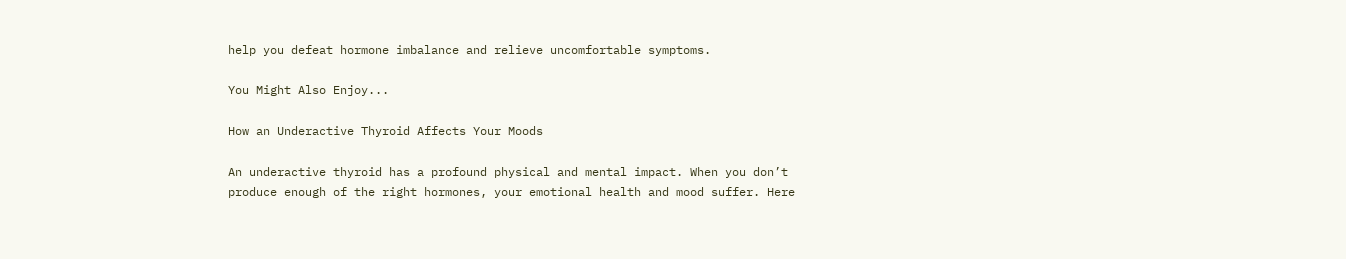help you defeat hormone imbalance and relieve uncomfortable symptoms.

You Might Also Enjoy...

How an Underactive Thyroid Affects Your Moods

An underactive thyroid has a profound physical and mental impact. When you don’t produce enough of the right hormones, your emotional health and mood suffer. Here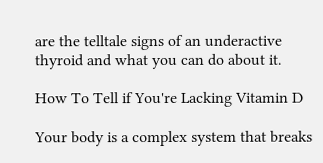are the telltale signs of an underactive thyroid and what you can do about it.

How To Tell if You're Lacking Vitamin D

Your body is a complex system that breaks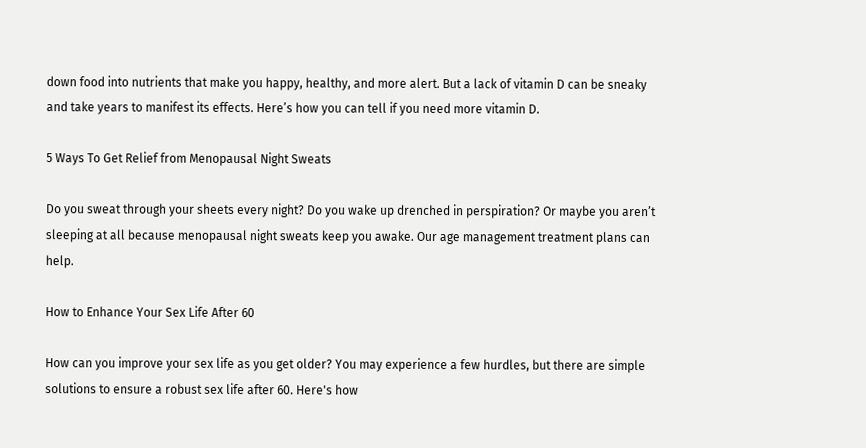down food into nutrients that make you happy, healthy, and more alert. But a lack of vitamin D can be sneaky and take years to manifest its effects. Here’s how you can tell if you need more vitamin D.

5 Ways To Get Relief from Menopausal Night Sweats

Do you sweat through your sheets every night? Do you wake up drenched in perspiration? Or maybe you aren’t sleeping at all because menopausal night sweats keep you awake. Our age management treatment plans can help.

How to Enhance Your Sex Life After 60

How can you improve your sex life as you get older? You may experience a few hurdles, but there are simple solutions to ensure a robust sex life after 60. Here's how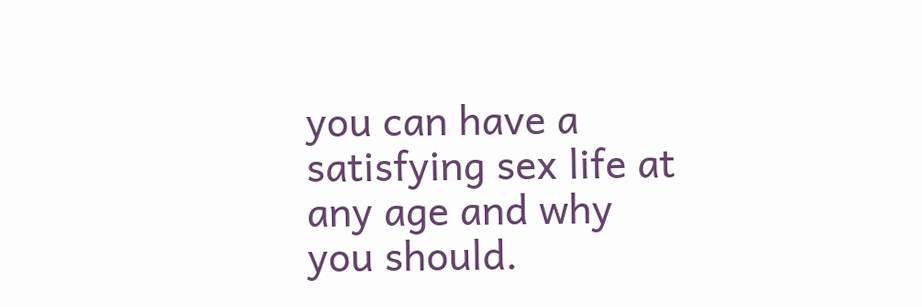you can have a satisfying sex life at any age and why you should.